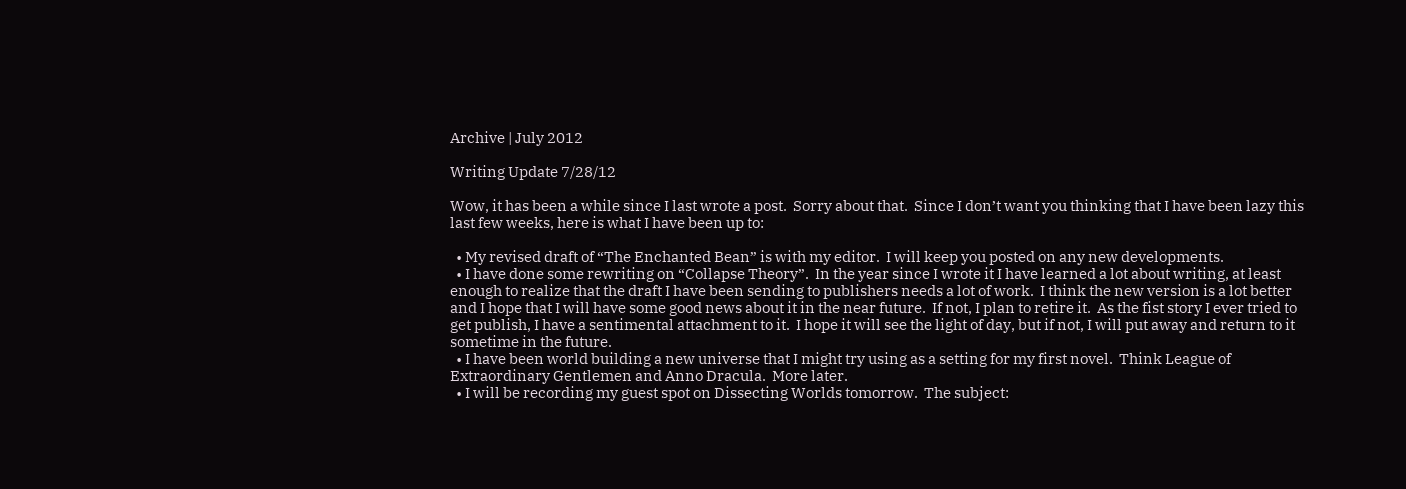Archive | July 2012

Writing Update 7/28/12

Wow, it has been a while since I last wrote a post.  Sorry about that.  Since I don’t want you thinking that I have been lazy this last few weeks, here is what I have been up to:

  • My revised draft of “The Enchanted Bean” is with my editor.  I will keep you posted on any new developments.
  • I have done some rewriting on “Collapse Theory”.  In the year since I wrote it I have learned a lot about writing, at least enough to realize that the draft I have been sending to publishers needs a lot of work.  I think the new version is a lot better and I hope that I will have some good news about it in the near future.  If not, I plan to retire it.  As the fist story I ever tried to get publish, I have a sentimental attachment to it.  I hope it will see the light of day, but if not, I will put away and return to it sometime in the future.
  • I have been world building a new universe that I might try using as a setting for my first novel.  Think League of Extraordinary Gentlemen and Anno Dracula.  More later.
  • I will be recording my guest spot on Dissecting Worlds tomorrow.  The subject: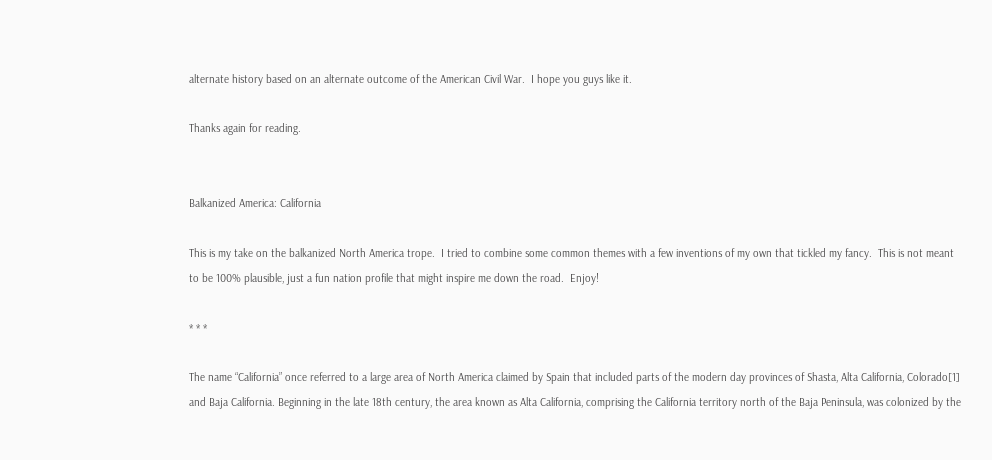alternate history based on an alternate outcome of the American Civil War.  I hope you guys like it.

Thanks again for reading.


Balkanized America: California

This is my take on the balkanized North America trope.  I tried to combine some common themes with a few inventions of my own that tickled my fancy.  This is not meant to be 100% plausible, just a fun nation profile that might inspire me down the road.  Enjoy!

* * *

The name “California” once referred to a large area of North America claimed by Spain that included parts of the modern day provinces of Shasta, Alta California, Colorado[1] and Baja California. Beginning in the late 18th century, the area known as Alta California, comprising the California territory north of the Baja Peninsula, was colonized by the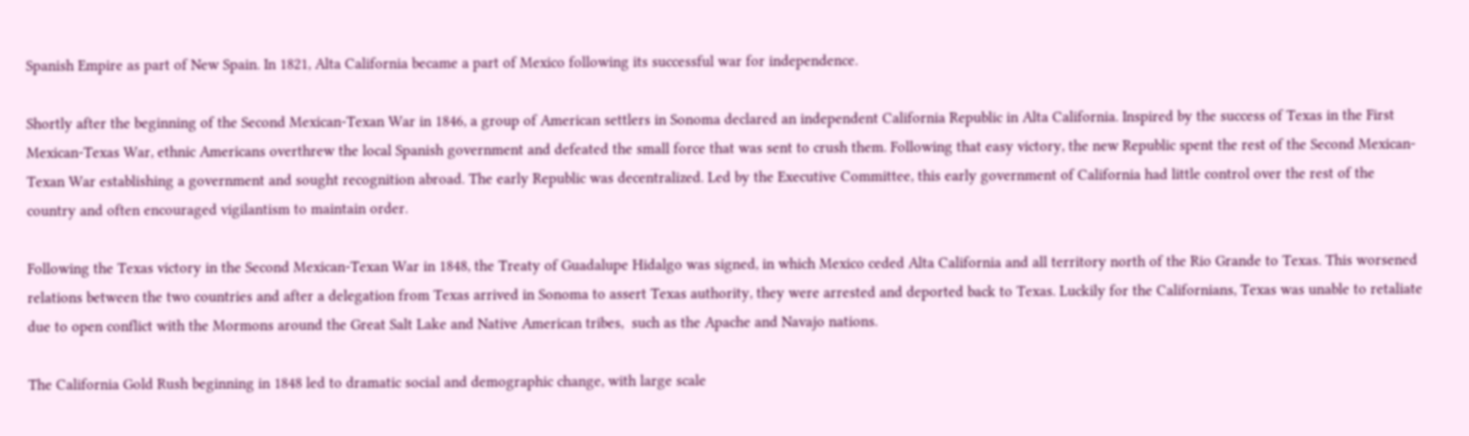Spanish Empire as part of New Spain. In 1821, Alta California became a part of Mexico following its successful war for independence.

Shortly after the beginning of the Second Mexican-Texan War in 1846, a group of American settlers in Sonoma declared an independent California Republic in Alta California. Inspired by the success of Texas in the First Mexican-Texas War, ethnic Americans overthrew the local Spanish government and defeated the small force that was sent to crush them. Following that easy victory, the new Republic spent the rest of the Second Mexican-Texan War establishing a government and sought recognition abroad. The early Republic was decentralized. Led by the Executive Committee, this early government of California had little control over the rest of the country and often encouraged vigilantism to maintain order.

Following the Texas victory in the Second Mexican-Texan War in 1848, the Treaty of Guadalupe Hidalgo was signed, in which Mexico ceded Alta California and all territory north of the Rio Grande to Texas. This worsened relations between the two countries and after a delegation from Texas arrived in Sonoma to assert Texas authority, they were arrested and deported back to Texas. Luckily for the Californians, Texas was unable to retaliate due to open conflict with the Mormons around the Great Salt Lake and Native American tribes,  such as the Apache and Navajo nations.

The California Gold Rush beginning in 1848 led to dramatic social and demographic change, with large scale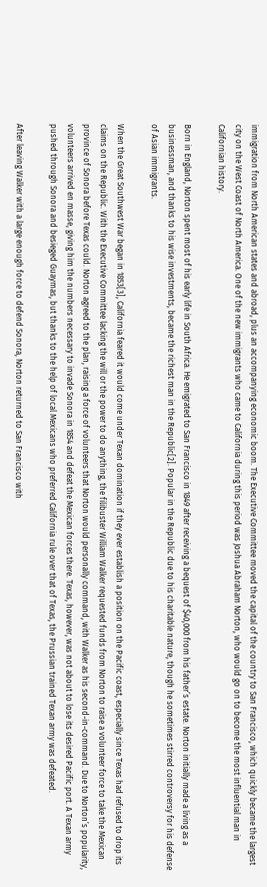immigration from North American states and abroad, plus an accompanying economic boom. The Executive Committee moved the capital of the country to San Francisco, which quickly became the largest city on the West Coast of North America. One of the new immigrants who came to California during this period was Joshua Abraham Norton, who would go on to become the most influential man in Californian history.

Born in England, Norton spent most of his early life in South Africa. He emigrated to San Francisco in 1849 after receiving a bequest of $40,000 from his father’s estate. Norton initially made a living as a businessman, and thanks to his wise investments, became the richest man in the Republic[2]. Popular in the Republic due to his charitable nature, though he sometimes stirred controversy for his defense of Asian immigrants.

When the Great Southwest War began in 1853[3], California feared it would come under Texan domination if they ever establish a position on the Pacific coast, especially since Texas had refused to drop its claims on the Republic. With the Executive Committee lacking the will or the power to do anything, the filibuster William Walker requested funds from Norton to raise a volunteer force to take the Mexican province of Sonora before Texas could. Norton agreed to the plan, raising a force of volunteers that Norton would personally command, with Walker as his second-in-command. Due to Norton’s popularity, volunteers arrived en masse, giving him the numbers necessary to invade Sonora in 1854 and defeat the Mexican forces there. Texas, however, was not about to lose its desired Pacific port. A Texan army pushed through Sonora and besieged Guaymas, but thanks to the help of local Mexicans who preferred California rule over that of Texas, the Prussian trained Texan army was defeated.

After leaving Walker with a large enough force to defend Sonora, Norton returned to San Francisco with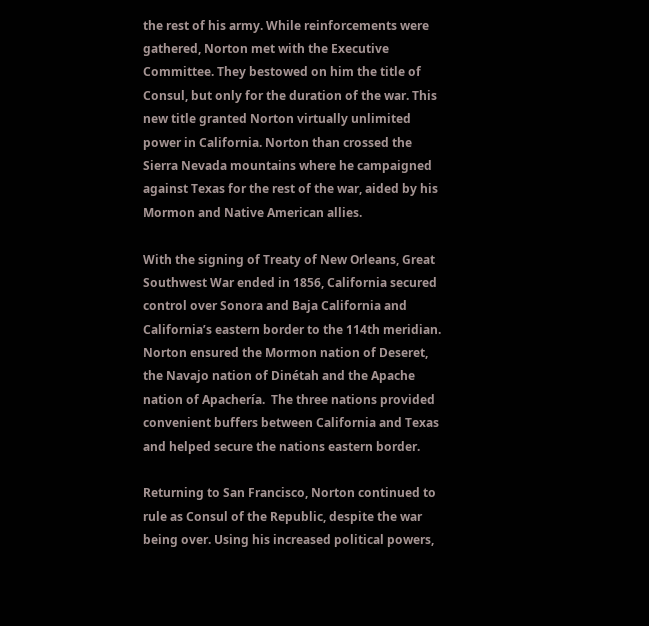the rest of his army. While reinforcements were gathered, Norton met with the Executive Committee. They bestowed on him the title of Consul, but only for the duration of the war. This new title granted Norton virtually unlimited power in California. Norton than crossed the Sierra Nevada mountains where he campaigned against Texas for the rest of the war, aided by his Mormon and Native American allies.

With the signing of Treaty of New Orleans, Great Southwest War ended in 1856, California secured control over Sonora and Baja California and California’s eastern border to the 114th meridian. Norton ensured the Mormon nation of Deseret, the Navajo nation of Dinétah and the Apache nation of Apachería.  The three nations provided convenient buffers between California and Texas and helped secure the nations eastern border.

Returning to San Francisco, Norton continued to rule as Consul of the Republic, despite the war being over. Using his increased political powers,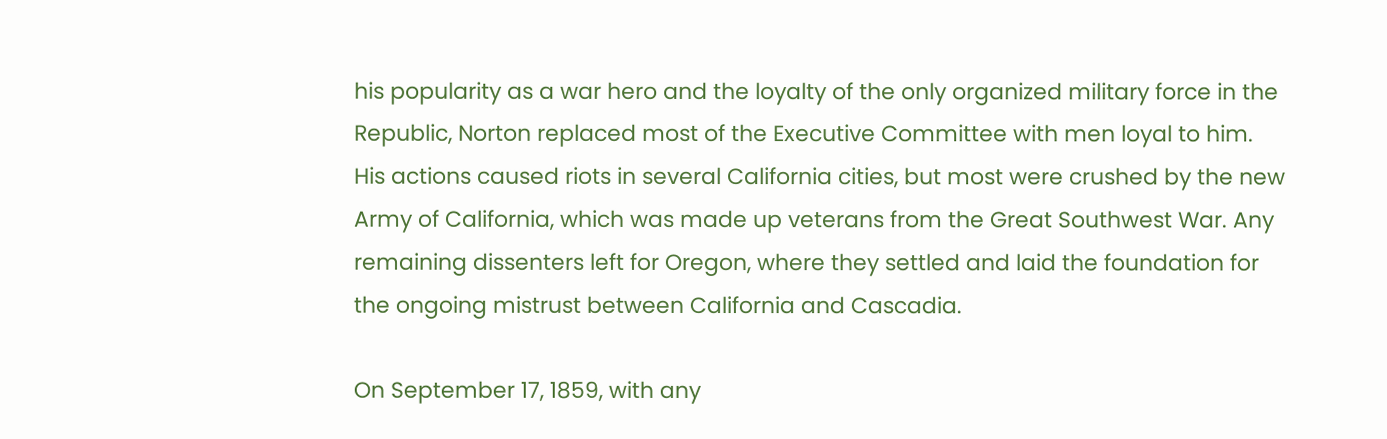his popularity as a war hero and the loyalty of the only organized military force in the Republic, Norton replaced most of the Executive Committee with men loyal to him. His actions caused riots in several California cities, but most were crushed by the new Army of California, which was made up veterans from the Great Southwest War. Any remaining dissenters left for Oregon, where they settled and laid the foundation for the ongoing mistrust between California and Cascadia.

On September 17, 1859, with any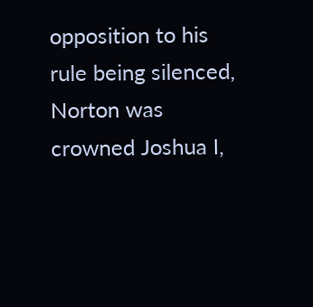opposition to his rule being silenced, Norton was crowned Joshua I,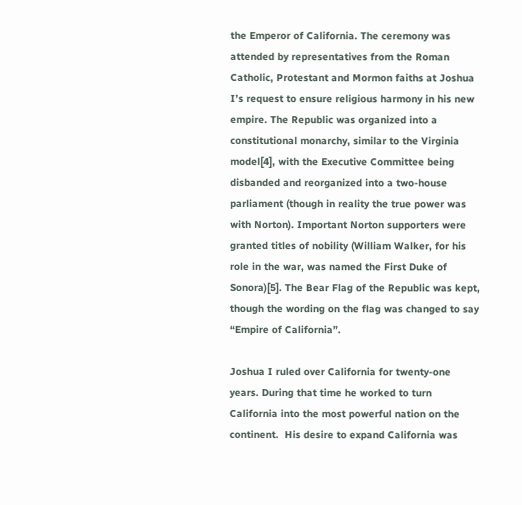the Emperor of California. The ceremony was attended by representatives from the Roman Catholic, Protestant and Mormon faiths at Joshua I’s request to ensure religious harmony in his new empire. The Republic was organized into a constitutional monarchy, similar to the Virginia model[4], with the Executive Committee being disbanded and reorganized into a two-house parliament (though in reality the true power was with Norton). Important Norton supporters were granted titles of nobility (William Walker, for his role in the war, was named the First Duke of Sonora)[5]. The Bear Flag of the Republic was kept, though the wording on the flag was changed to say “Empire of California”.

Joshua I ruled over California for twenty-one years. During that time he worked to turn California into the most powerful nation on the continent.  His desire to expand California was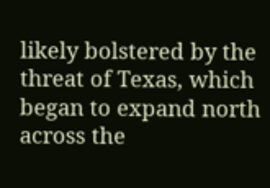likely bolstered by the threat of Texas, which began to expand north across the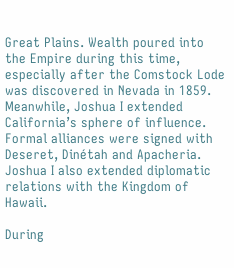Great Plains. Wealth poured into the Empire during this time, especially after the Comstock Lode was discovered in Nevada in 1859. Meanwhile, Joshua I extended California’s sphere of influence. Formal alliances were signed with Deseret, Dinétah and Apacheria. Joshua I also extended diplomatic relations with the Kingdom of Hawaii.

During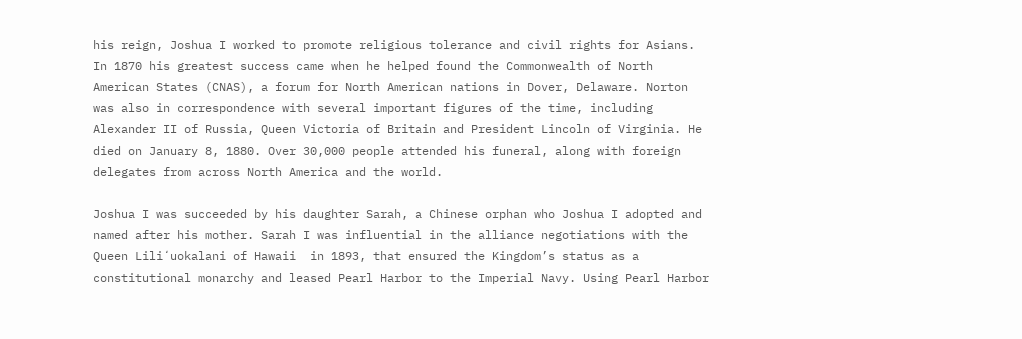his reign, Joshua I worked to promote religious tolerance and civil rights for Asians. In 1870 his greatest success came when he helped found the Commonwealth of North American States (CNAS), a forum for North American nations in Dover, Delaware. Norton was also in correspondence with several important figures of the time, including Alexander II of Russia, Queen Victoria of Britain and President Lincoln of Virginia. He died on January 8, 1880. Over 30,000 people attended his funeral, along with foreign delegates from across North America and the world.

Joshua I was succeeded by his daughter Sarah, a Chinese orphan who Joshua I adopted and named after his mother. Sarah I was influential in the alliance negotiations with the Queen Liliʻuokalani of Hawaii  in 1893, that ensured the Kingdom’s status as a constitutional monarchy and leased Pearl Harbor to the Imperial Navy. Using Pearl Harbor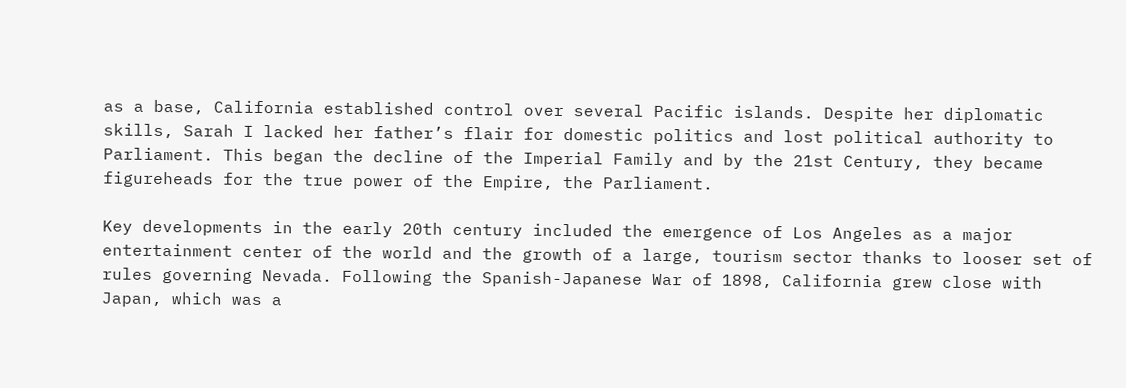as a base, California established control over several Pacific islands. Despite her diplomatic skills, Sarah I lacked her father’s flair for domestic politics and lost political authority to Parliament. This began the decline of the Imperial Family and by the 21st Century, they became figureheads for the true power of the Empire, the Parliament.

Key developments in the early 20th century included the emergence of Los Angeles as a major entertainment center of the world and the growth of a large, tourism sector thanks to looser set of rules governing Nevada. Following the Spanish-Japanese War of 1898, California grew close with Japan, which was a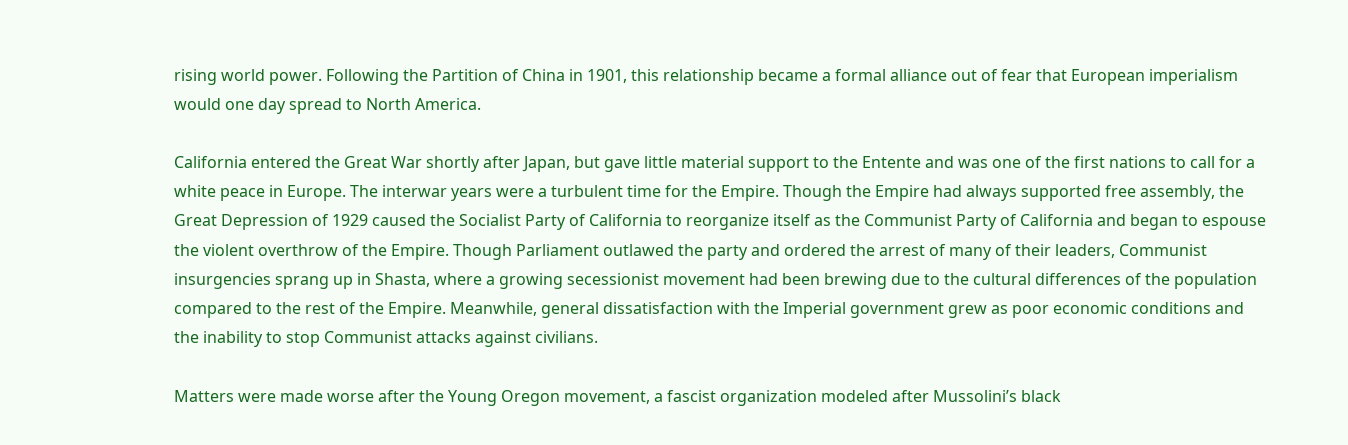rising world power. Following the Partition of China in 1901, this relationship became a formal alliance out of fear that European imperialism would one day spread to North America.

California entered the Great War shortly after Japan, but gave little material support to the Entente and was one of the first nations to call for a white peace in Europe. The interwar years were a turbulent time for the Empire. Though the Empire had always supported free assembly, the Great Depression of 1929 caused the Socialist Party of California to reorganize itself as the Communist Party of California and began to espouse the violent overthrow of the Empire. Though Parliament outlawed the party and ordered the arrest of many of their leaders, Communist insurgencies sprang up in Shasta, where a growing secessionist movement had been brewing due to the cultural differences of the population compared to the rest of the Empire. Meanwhile, general dissatisfaction with the Imperial government grew as poor economic conditions and the inability to stop Communist attacks against civilians.

Matters were made worse after the Young Oregon movement, a fascist organization modeled after Mussolini’s black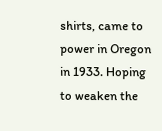shirts, came to power in Oregon in 1933. Hoping to weaken the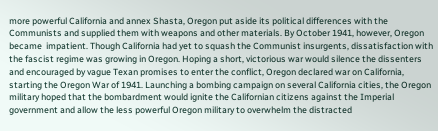more powerful California and annex Shasta, Oregon put aside its political differences with the Communists and supplied them with weapons and other materials. By October 1941, however, Oregon became  impatient. Though California had yet to squash the Communist insurgents, dissatisfaction with the fascist regime was growing in Oregon. Hoping a short, victorious war would silence the dissenters and encouraged by vague Texan promises to enter the conflict, Oregon declared war on California, starting the Oregon War of 1941. Launching a bombing campaign on several California cities, the Oregon military hoped that the bombardment would ignite the Californian citizens against the Imperial government and allow the less powerful Oregon military to overwhelm the distracted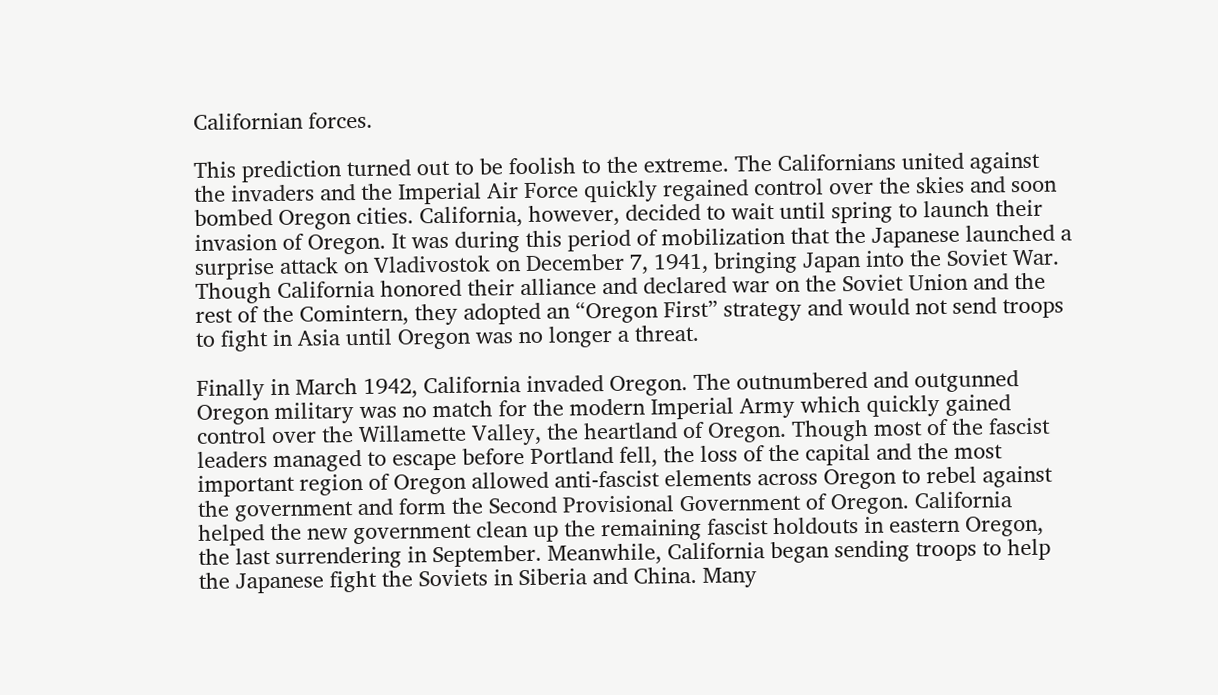Californian forces.

This prediction turned out to be foolish to the extreme. The Californians united against the invaders and the Imperial Air Force quickly regained control over the skies and soon bombed Oregon cities. California, however, decided to wait until spring to launch their invasion of Oregon. It was during this period of mobilization that the Japanese launched a surprise attack on Vladivostok on December 7, 1941, bringing Japan into the Soviet War. Though California honored their alliance and declared war on the Soviet Union and the rest of the Comintern, they adopted an “Oregon First” strategy and would not send troops to fight in Asia until Oregon was no longer a threat.

Finally in March 1942, California invaded Oregon. The outnumbered and outgunned Oregon military was no match for the modern Imperial Army which quickly gained control over the Willamette Valley, the heartland of Oregon. Though most of the fascist leaders managed to escape before Portland fell, the loss of the capital and the most important region of Oregon allowed anti-fascist elements across Oregon to rebel against the government and form the Second Provisional Government of Oregon. California helped the new government clean up the remaining fascist holdouts in eastern Oregon, the last surrendering in September. Meanwhile, California began sending troops to help the Japanese fight the Soviets in Siberia and China. Many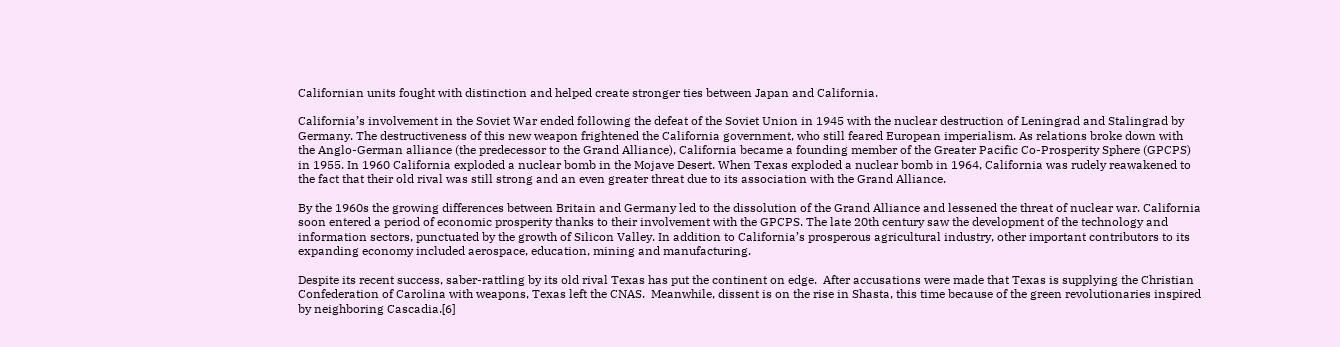Californian units fought with distinction and helped create stronger ties between Japan and California.

California’s involvement in the Soviet War ended following the defeat of the Soviet Union in 1945 with the nuclear destruction of Leningrad and Stalingrad by Germany. The destructiveness of this new weapon frightened the California government, who still feared European imperialism. As relations broke down with the Anglo-German alliance (the predecessor to the Grand Alliance), California became a founding member of the Greater Pacific Co-Prosperity Sphere (GPCPS) in 1955. In 1960 California exploded a nuclear bomb in the Mojave Desert. When Texas exploded a nuclear bomb in 1964, California was rudely reawakened to the fact that their old rival was still strong and an even greater threat due to its association with the Grand Alliance.

By the 1960s the growing differences between Britain and Germany led to the dissolution of the Grand Alliance and lessened the threat of nuclear war. California soon entered a period of economic prosperity thanks to their involvement with the GPCPS. The late 20th century saw the development of the technology and information sectors, punctuated by the growth of Silicon Valley. In addition to California’s prosperous agricultural industry, other important contributors to its expanding economy included aerospace, education, mining and manufacturing.

Despite its recent success, saber-rattling by its old rival Texas has put the continent on edge.  After accusations were made that Texas is supplying the Christian Confederation of Carolina with weapons, Texas left the CNAS.  Meanwhile, dissent is on the rise in Shasta, this time because of the green revolutionaries inspired by neighboring Cascadia.[6]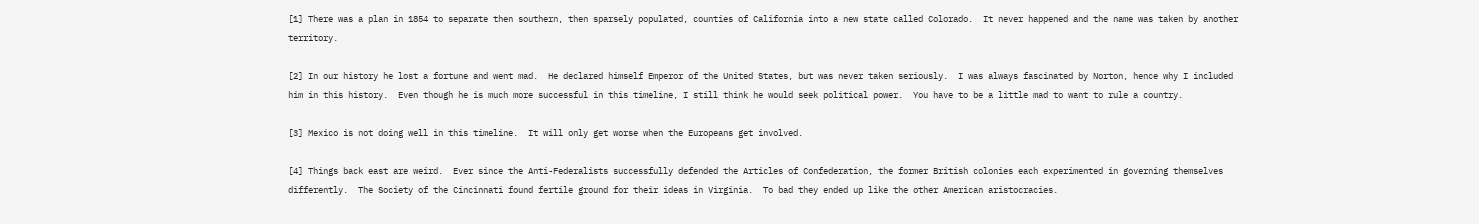[1] There was a plan in 1854 to separate then southern, then sparsely populated, counties of California into a new state called Colorado.  It never happened and the name was taken by another territory.

[2] In our history he lost a fortune and went mad.  He declared himself Emperor of the United States, but was never taken seriously.  I was always fascinated by Norton, hence why I included him in this history.  Even though he is much more successful in this timeline, I still think he would seek political power.  You have to be a little mad to want to rule a country.

[3] Mexico is not doing well in this timeline.  It will only get worse when the Europeans get involved.

[4] Things back east are weird.  Ever since the Anti-Federalists successfully defended the Articles of Confederation, the former British colonies each experimented in governing themselves differently.  The Society of the Cincinnati found fertile ground for their ideas in Virginia.  To bad they ended up like the other American aristocracies.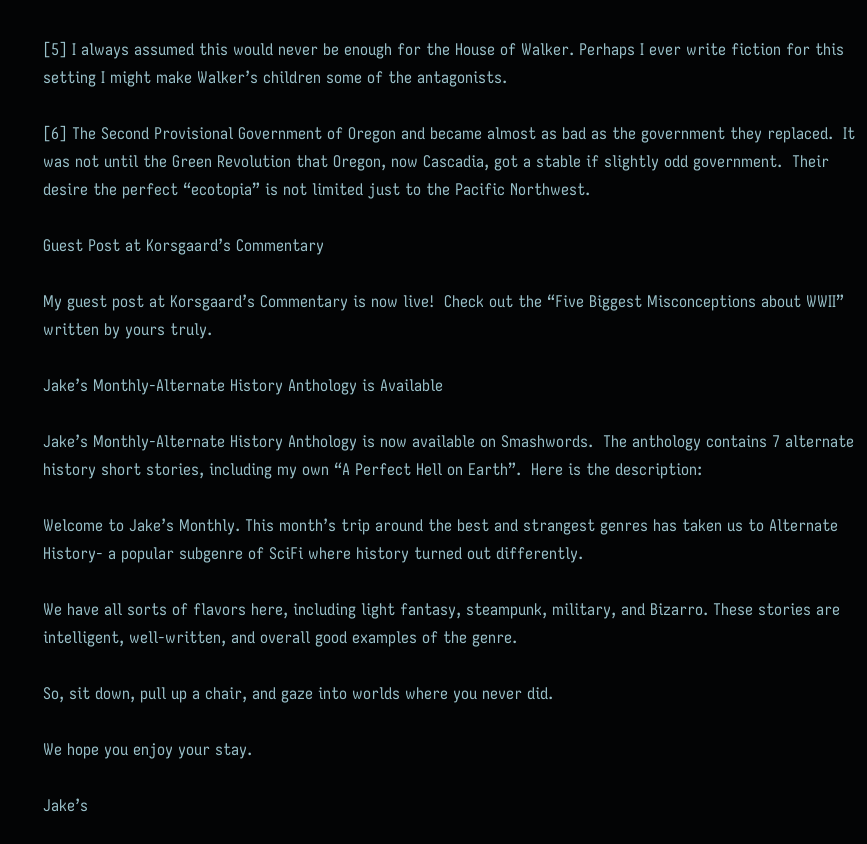[5] I always assumed this would never be enough for the House of Walker. Perhaps I ever write fiction for this setting I might make Walker’s children some of the antagonists.

[6] The Second Provisional Government of Oregon and became almost as bad as the government they replaced.  It was not until the Green Revolution that Oregon, now Cascadia, got a stable if slightly odd government.  Their desire the perfect “ecotopia” is not limited just to the Pacific Northwest.

Guest Post at Korsgaard’s Commentary

My guest post at Korsgaard’s Commentary is now live!  Check out the “Five Biggest Misconceptions about WWII” written by yours truly.

Jake’s Monthly-Alternate History Anthology is Available

Jake’s Monthly-Alternate History Anthology is now available on Smashwords.  The anthology contains 7 alternate history short stories, including my own “A Perfect Hell on Earth”.  Here is the description:

Welcome to Jake’s Monthly. This month’s trip around the best and strangest genres has taken us to Alternate History- a popular subgenre of SciFi where history turned out differently.

We have all sorts of flavors here, including light fantasy, steampunk, military, and Bizarro. These stories are intelligent, well-written, and overall good examples of the genre.

So, sit down, pull up a chair, and gaze into worlds where you never did.

We hope you enjoy your stay.

Jake’s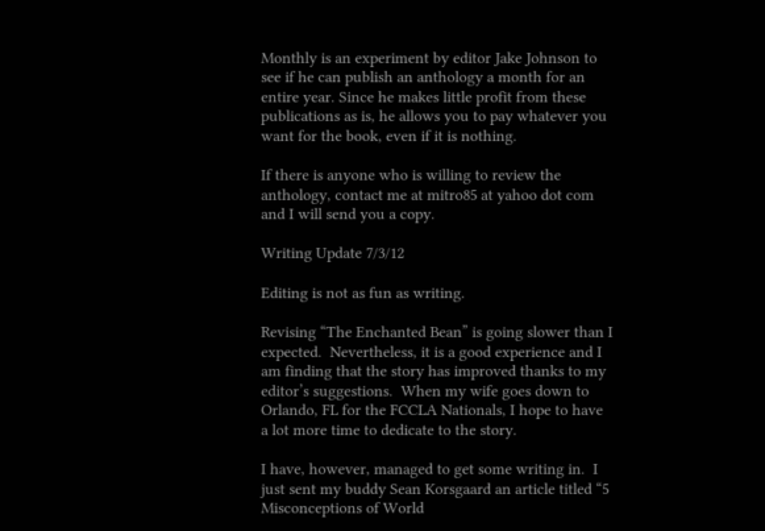Monthly is an experiment by editor Jake Johnson to see if he can publish an anthology a month for an entire year. Since he makes little profit from these publications as is, he allows you to pay whatever you want for the book, even if it is nothing.

If there is anyone who is willing to review the anthology, contact me at mitro85 at yahoo dot com and I will send you a copy.

Writing Update 7/3/12

Editing is not as fun as writing.

Revising “The Enchanted Bean” is going slower than I expected.  Nevertheless, it is a good experience and I am finding that the story has improved thanks to my editor’s suggestions.  When my wife goes down to Orlando, FL for the FCCLA Nationals, I hope to have a lot more time to dedicate to the story.

I have, however, managed to get some writing in.  I just sent my buddy Sean Korsgaard an article titled “5 Misconceptions of World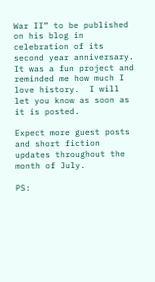War II” to be published on his blog in celebration of its second year anniversary.  It was a fun project and reminded me how much I love history.  I will let you know as soon as it is posted.

Expect more guest posts and short fiction updates throughout the month of July.

PS: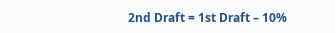2nd Draft = 1st Draft – 10%